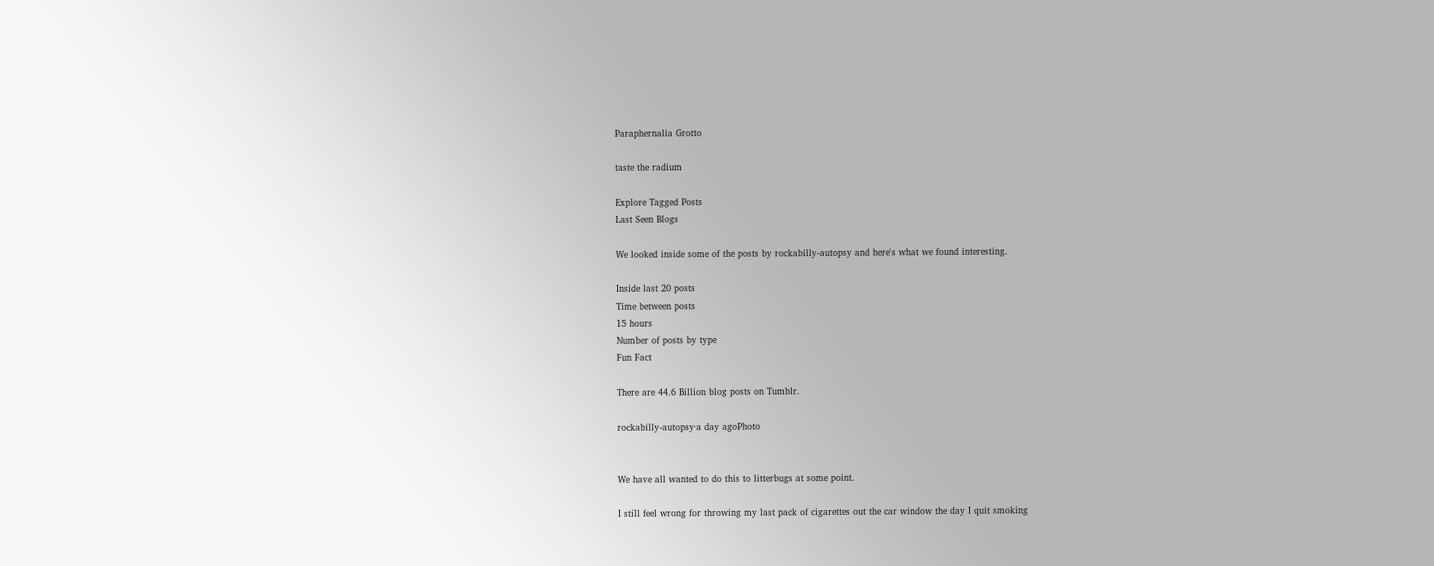Paraphernalia Grotto

taste the radium

Explore Tagged Posts
Last Seen Blogs

We looked inside some of the posts by rockabilly-autopsy and here's what we found interesting.

Inside last 20 posts
Time between posts
15 hours
Number of posts by type
Fun Fact

There are 44.6 Billion blog posts on Tumblr.

rockabilly-autopsy·a day agoPhoto


We have all wanted to do this to litterbugs at some point.

I still feel wrong for throwing my last pack of cigarettes out the car window the day I quit smoking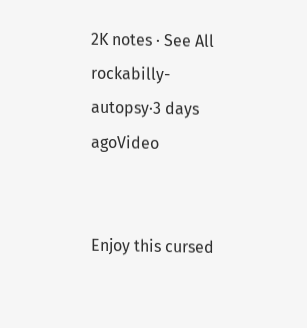2K notes · See All
rockabilly-autopsy·3 days agoVideo


Enjoy this cursed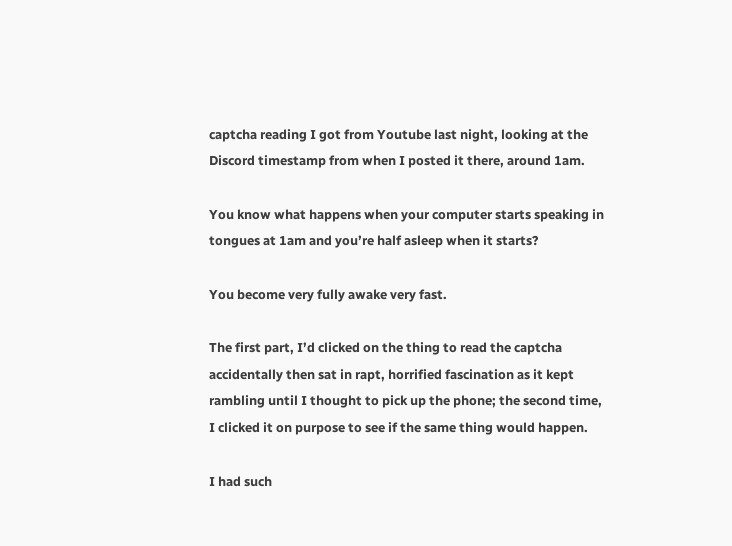captcha reading I got from Youtube last night, looking at the Discord timestamp from when I posted it there, around 1am.

You know what happens when your computer starts speaking in tongues at 1am and you’re half asleep when it starts?

You become very fully awake very fast.

The first part, I’d clicked on the thing to read the captcha accidentally then sat in rapt, horrified fascination as it kept rambling until I thought to pick up the phone; the second time, I clicked it on purpose to see if the same thing would happen.

I had such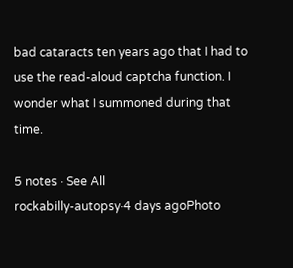bad cataracts ten years ago that I had to use the read-aloud captcha function. I wonder what I summoned during that time.

5 notes · See All
rockabilly-autopsy·4 days agoPhoto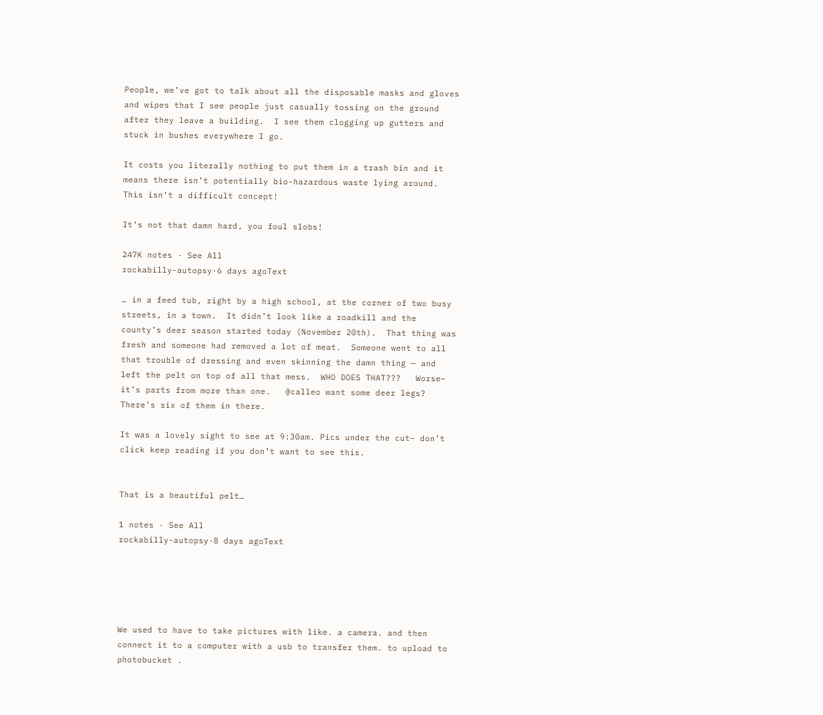People, we’ve got to talk about all the disposable masks and gloves and wipes that I see people just casually tossing on the ground after they leave a building.  I see them clogging up gutters and stuck in bushes everywhere I go.

It costs you literally nothing to put them in a trash bin and it means there isn’t potentially bio-hazardous waste lying around.  This isn’t a difficult concept!

It’s not that damn hard, you foul slobs!

247K notes · See All
rockabilly-autopsy·6 days agoText

… in a feed tub, right by a high school, at the corner of two busy streets, in a town.  It didn’t look like a roadkill and the county’s deer season started today (November 20th).  That thing was fresh and someone had removed a lot of meat.  Someone went to all that trouble of dressing and even skinning the damn thing — and left the pelt on top of all that mess.  WHO DOES THAT???   Worse– it’s parts from more than one.   @calleo want some deer legs? There’s six of them in there.

It was a lovely sight to see at 9:30am. Pics under the cut– don’t click keep reading if you don’t want to see this.


That is a beautiful pelt…

1 notes · See All
rockabilly-autopsy·8 days agoText





We used to have to take pictures with like. a camera. and then connect it to a computer with a usb to transfer them. to upload to photobucket .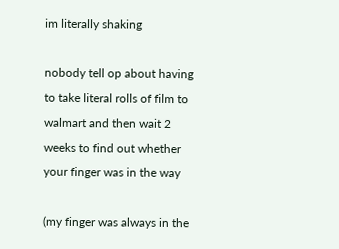im literally shaking

nobody tell op about having to take literal rolls of film to walmart and then wait 2 weeks to find out whether your finger was in the way

(my finger was always in the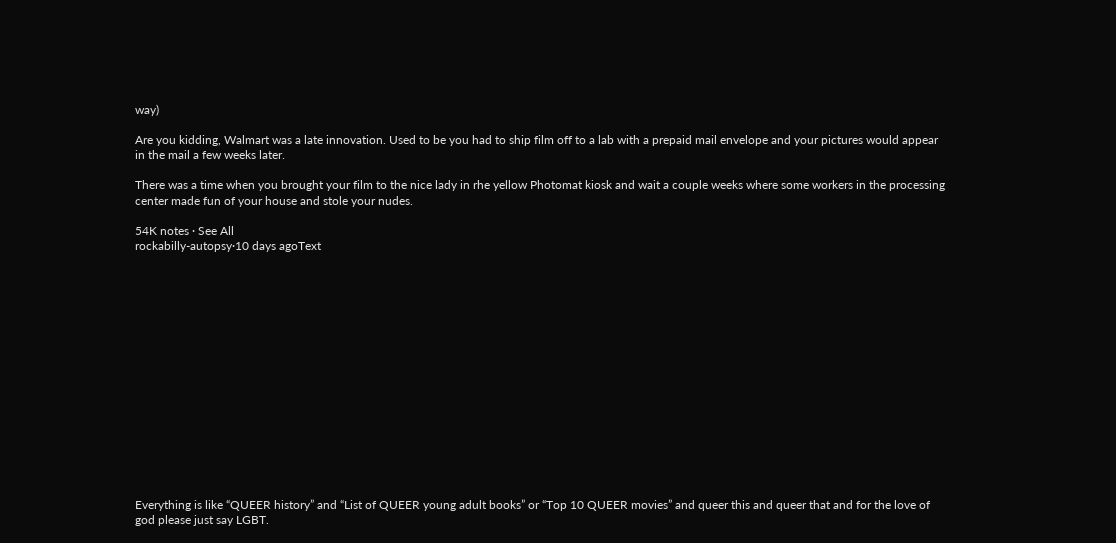way)

Are you kidding, Walmart was a late innovation. Used to be you had to ship film off to a lab with a prepaid mail envelope and your pictures would appear in the mail a few weeks later.

There was a time when you brought your film to the nice lady in rhe yellow Photomat kiosk and wait a couple weeks where some workers in the processing center made fun of your house and stole your nudes.

54K notes · See All
rockabilly-autopsy·10 days agoText
















Everything is like “QUEER history” and “List of QUEER young adult books” or “Top 10 QUEER movies” and queer this and queer that and for the love of god please just say LGBT.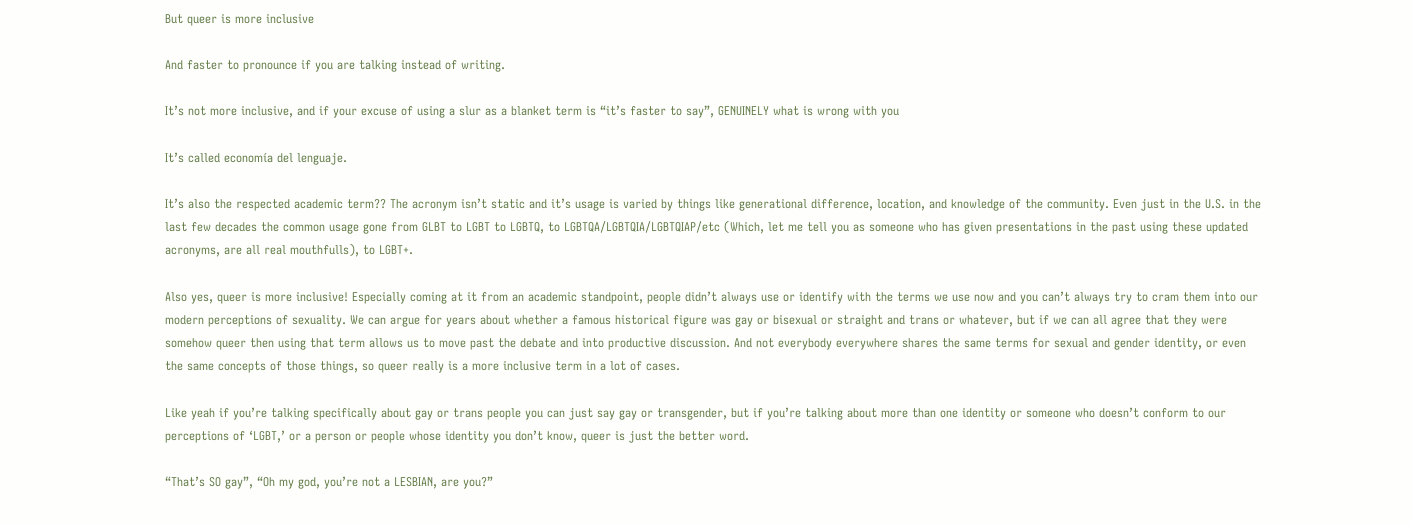But queer is more inclusive

And faster to pronounce if you are talking instead of writing.

It’s not more inclusive, and if your excuse of using a slur as a blanket term is “it’s faster to say”, GENUINELY what is wrong with you

It’s called economía del lenguaje.

It’s also the respected academic term?? The acronym isn’t static and it’s usage is varied by things like generational difference, location, and knowledge of the community. Even just in the U.S. in the last few decades the common usage gone from GLBT to LGBT to LGBTQ, to LGBTQA/LGBTQIA/LGBTQIAP/etc (Which, let me tell you as someone who has given presentations in the past using these updated acronyms, are all real mouthfulls), to LGBT+.

Also yes, queer is more inclusive! Especially coming at it from an academic standpoint, people didn’t always use or identify with the terms we use now and you can’t always try to cram them into our modern perceptions of sexuality. We can argue for years about whether a famous historical figure was gay or bisexual or straight and trans or whatever, but if we can all agree that they were somehow queer then using that term allows us to move past the debate and into productive discussion. And not everybody everywhere shares the same terms for sexual and gender identity, or even the same concepts of those things, so queer really is a more inclusive term in a lot of cases.

Like yeah if you’re talking specifically about gay or trans people you can just say gay or transgender, but if you’re talking about more than one identity or someone who doesn’t conform to our perceptions of ‘LGBT,’ or a person or people whose identity you don’t know, queer is just the better word.

“That’s SO gay”, “Oh my god, you’re not a LESBIAN, are you?”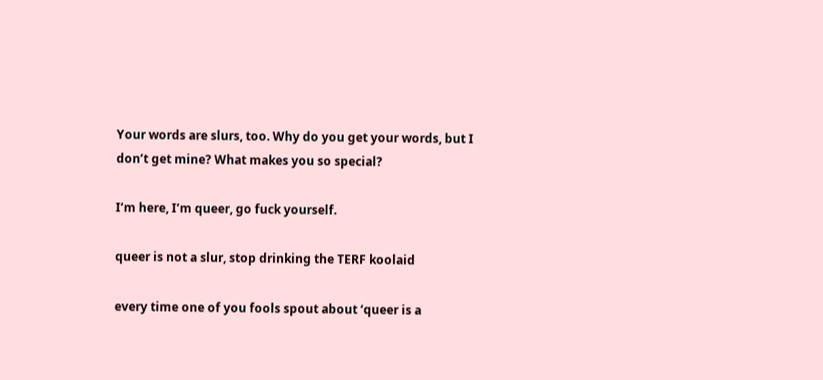Your words are slurs, too. Why do you get your words, but I don’t get mine? What makes you so special?

I’m here, I’m queer, go fuck yourself.

queer is not a slur, stop drinking the TERF koolaid

every time one of you fools spout about ‘queer is a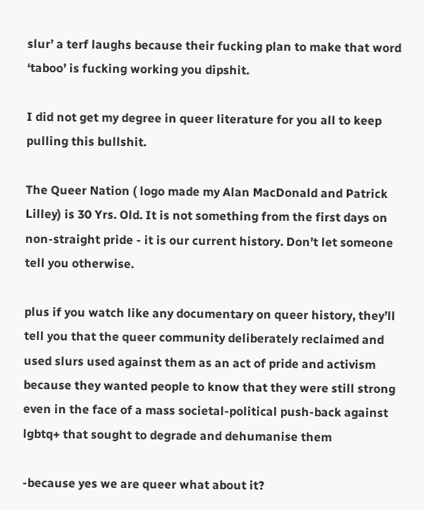slur’ a terf laughs because their fucking plan to make that word ‘taboo’ is fucking working you dipshit.

I did not get my degree in queer literature for you all to keep pulling this bullshit.

The Queer Nation ( logo made my Alan MacDonald and Patrick Lilley) is 30 Yrs. Old. It is not something from the first days on non-straight pride - it is our current history. Don’t let someone tell you otherwise.

plus if you watch like any documentary on queer history, they’ll tell you that the queer community deliberately reclaimed and used slurs used against them as an act of pride and activism because they wanted people to know that they were still strong even in the face of a mass societal-political push-back against lgbtq+ that sought to degrade and dehumanise them

-because yes we are queer what about it?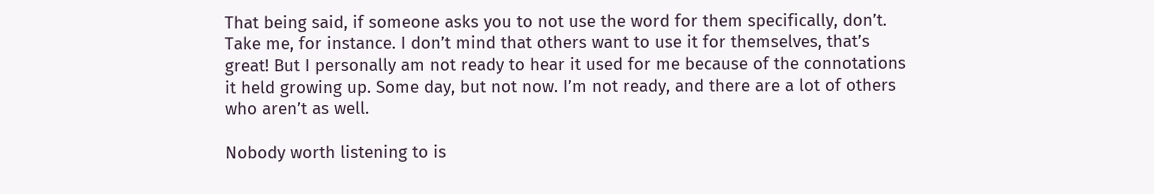That being said, if someone asks you to not use the word for them specifically, don’t. Take me, for instance. I don’t mind that others want to use it for themselves, that’s great! But I personally am not ready to hear it used for me because of the connotations it held growing up. Some day, but not now. I’m not ready, and there are a lot of others who aren’t as well.

Nobody worth listening to is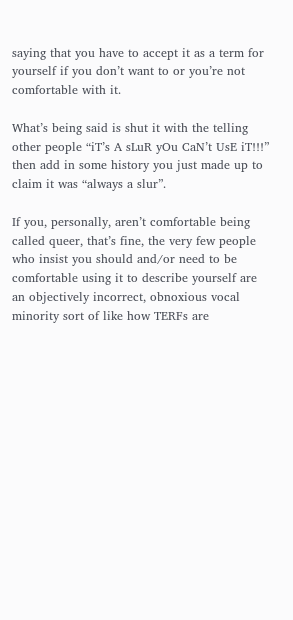saying that you have to accept it as a term for yourself if you don’t want to or you’re not comfortable with it.

What’s being said is shut it with the telling other people “iT’s A sLuR yOu CaN’t UsE iT!!!” then add in some history you just made up to claim it was “always a slur”.

If you, personally, aren’t comfortable being called queer, that’s fine, the very few people who insist you should and/or need to be comfortable using it to describe yourself are an objectively incorrect, obnoxious vocal minority sort of like how TERFs are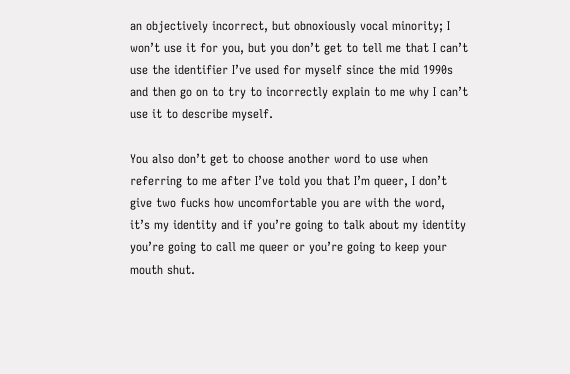an objectively incorrect, but obnoxiously vocal minority; I won’t use it for you, but you don’t get to tell me that I can’t use the identifier I’ve used for myself since the mid 1990s and then go on to try to incorrectly explain to me why I can’t use it to describe myself.

You also don’t get to choose another word to use when referring to me after I’ve told you that I’m queer, I don’t give two fucks how uncomfortable you are with the word, it’s my identity and if you’re going to talk about my identity you’re going to call me queer or you’re going to keep your mouth shut.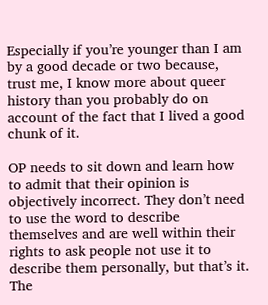Especially if you’re younger than I am by a good decade or two because, trust me, I know more about queer history than you probably do on account of the fact that I lived a good chunk of it.

OP needs to sit down and learn how to admit that their opinion is objectively incorrect. They don’t need to use the word to describe themselves and are well within their rights to ask people not use it to describe them personally, but that’s it.
The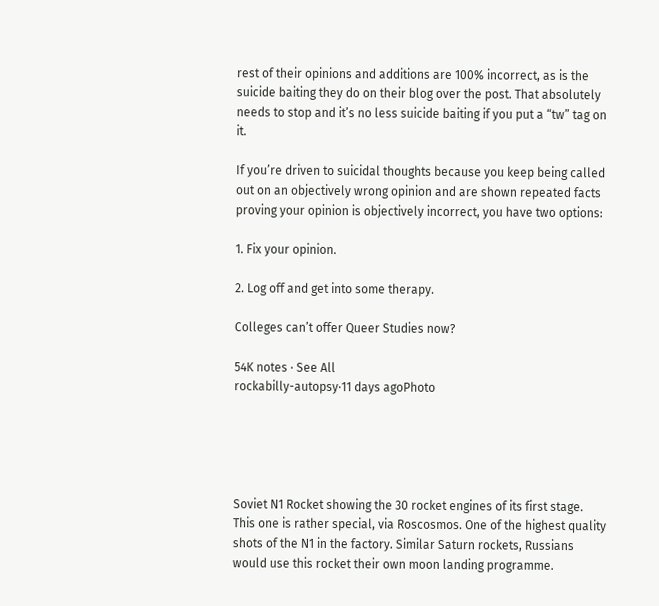rest of their opinions and additions are 100% incorrect, as is the suicide baiting they do on their blog over the post. That absolutely needs to stop and it’s no less suicide baiting if you put a “tw” tag on it.

If you’re driven to suicidal thoughts because you keep being called out on an objectively wrong opinion and are shown repeated facts proving your opinion is objectively incorrect, you have two options:

1. Fix your opinion.

2. Log off and get into some therapy.

Colleges can’t offer Queer Studies now?

54K notes · See All
rockabilly-autopsy·11 days agoPhoto





Soviet N1 Rocket showing the 30 rocket engines of its first stage. This one is rather special, via Roscosmos. One of the highest quality shots of the N1 in the factory. Similar Saturn rockets, Russians would use this rocket their own moon landing programme.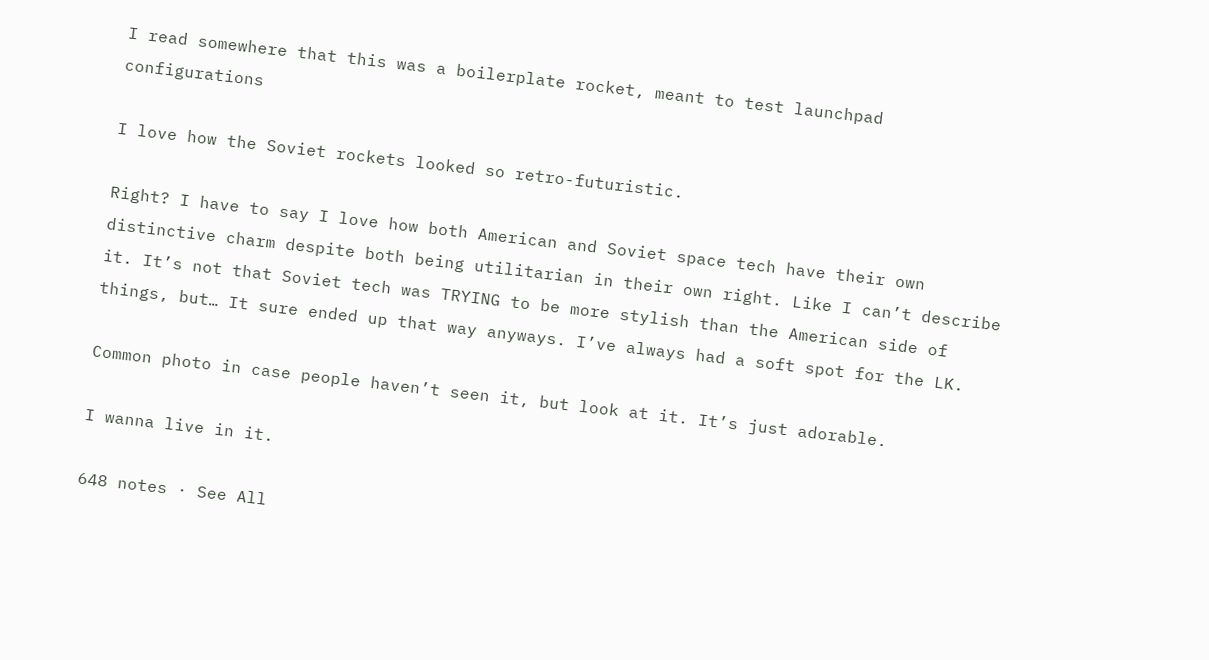I read somewhere that this was a boilerplate rocket, meant to test launchpad configurations

I love how the Soviet rockets looked so retro-futuristic.

Right? I have to say I love how both American and Soviet space tech have their own distinctive charm despite both being utilitarian in their own right. Like I can’t describe it. It’s not that Soviet tech was TRYING to be more stylish than the American side of things, but… It sure ended up that way anyways. I’ve always had a soft spot for the LK.

Common photo in case people haven’t seen it, but look at it. It’s just adorable.

I wanna live in it.

648 notes · See All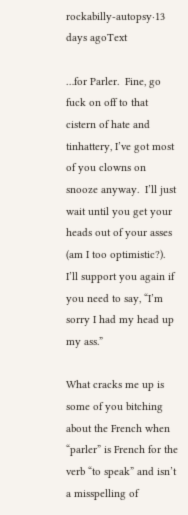rockabilly-autopsy·13 days agoText

…for Parler.  Fine, go fuck on off to that cistern of hate and tinhattery, I’ve got most of you clowns on snooze anyway.  I’ll just wait until you get your heads out of your asses (am I too optimistic?).  I’ll support you again if you need to say, “I’m sorry I had my head up my ass.”

What cracks me up is some of you bitching about the French when “parler” is French for the verb “to speak” and isn’t a misspelling of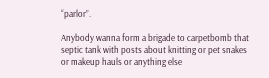“parlor”.

Anybody wanna form a brigade to carpetbomb that septic tank with posts about knitting or pet snakes or makeup hauls or anything else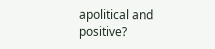apolitical and positive?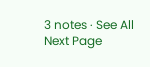3 notes · See All
Next Page